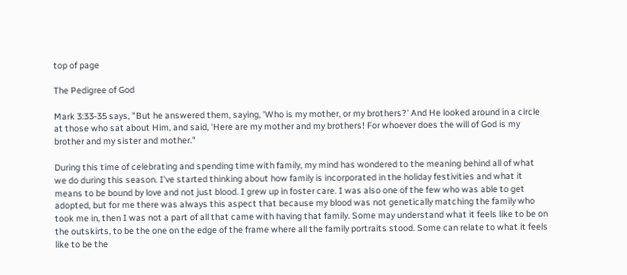top of page

The Pedigree of God

Mark 3:33-35 says, "But he answered them, saying, 'Who is my mother, or my brothers?' And He looked around in a circle at those who sat about Him, and said, 'Here are my mother and my brothers! For whoever does the will of God is my brother and my sister and mother."

During this time of celebrating and spending time with family, my mind has wondered to the meaning behind all of what we do during this season. I've started thinking about how family is incorporated in the holiday festivities and what it means to be bound by love and not just blood. I grew up in foster care. I was also one of the few who was able to get adopted, but for me there was always this aspect that because my blood was not genetically matching the family who took me in, then I was not a part of all that came with having that family. Some may understand what it feels like to be on the outskirts, to be the one on the edge of the frame where all the family portraits stood. Some can relate to what it feels like to be the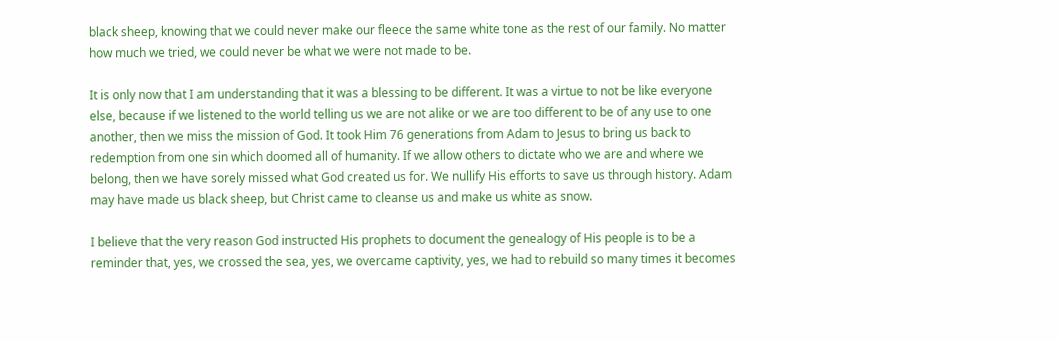black sheep, knowing that we could never make our fleece the same white tone as the rest of our family. No matter how much we tried, we could never be what we were not made to be.

It is only now that I am understanding that it was a blessing to be different. It was a virtue to not be like everyone else, because if we listened to the world telling us we are not alike or we are too different to be of any use to one another, then we miss the mission of God. It took Him 76 generations from Adam to Jesus to bring us back to redemption from one sin which doomed all of humanity. If we allow others to dictate who we are and where we belong, then we have sorely missed what God created us for. We nullify His efforts to save us through history. Adam may have made us black sheep, but Christ came to cleanse us and make us white as snow.

I believe that the very reason God instructed His prophets to document the genealogy of His people is to be a reminder that, yes, we crossed the sea, yes, we overcame captivity, yes, we had to rebuild so many times it becomes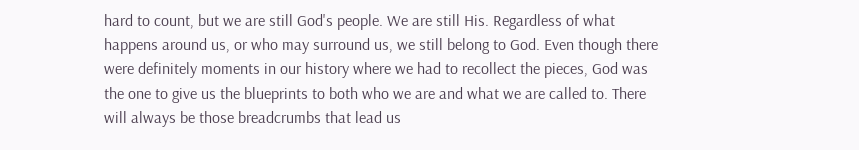hard to count, but we are still God's people. We are still His. Regardless of what happens around us, or who may surround us, we still belong to God. Even though there were definitely moments in our history where we had to recollect the pieces, God was the one to give us the blueprints to both who we are and what we are called to. There will always be those breadcrumbs that lead us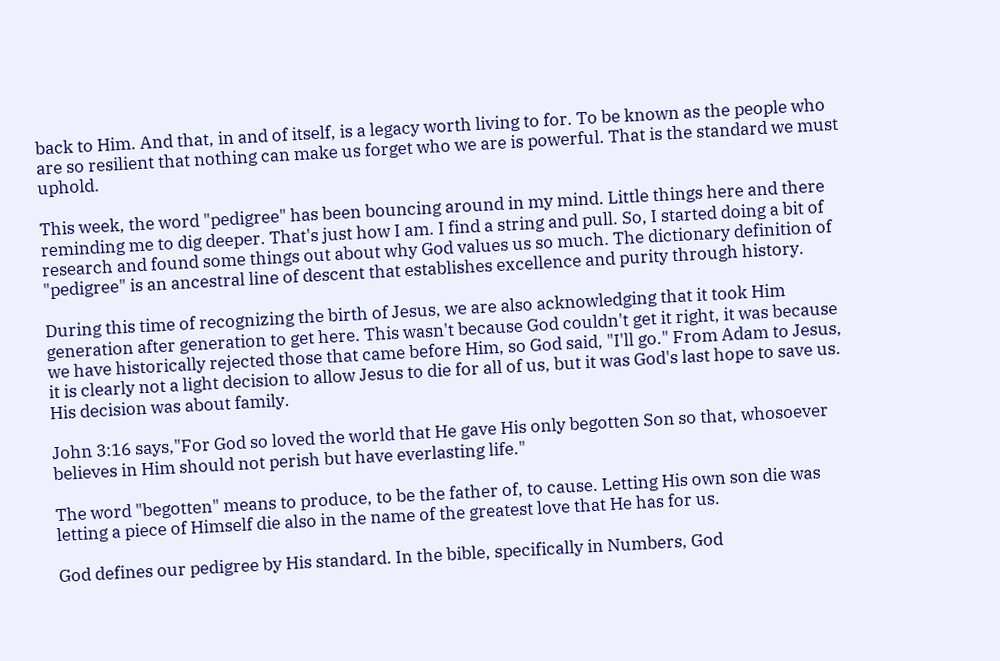back to Him. And that, in and of itself, is a legacy worth living to for. To be known as the people who are so resilient that nothing can make us forget who we are is powerful. That is the standard we must uphold.

This week, the word "pedigree" has been bouncing around in my mind. Little things here and there reminding me to dig deeper. That's just how I am. I find a string and pull. So, I started doing a bit of research and found some things out about why God values us so much. The dictionary definition of "pedigree" is an ancestral line of descent that establishes excellence and purity through history.

During this time of recognizing the birth of Jesus, we are also acknowledging that it took Him generation after generation to get here. This wasn't because God couldn't get it right, it was because we have historically rejected those that came before Him, so God said, "I'll go." From Adam to Jesus, it is clearly not a light decision to allow Jesus to die for all of us, but it was God's last hope to save us. His decision was about family.

John 3:16 says,"For God so loved the world that He gave His only begotten Son so that, whosoever believes in Him should not perish but have everlasting life."

The word "begotten" means to produce, to be the father of, to cause. Letting His own son die was letting a piece of Himself die also in the name of the greatest love that He has for us.

God defines our pedigree by His standard. In the bible, specifically in Numbers, God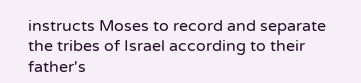instructs Moses to record and separate the tribes of Israel according to their father's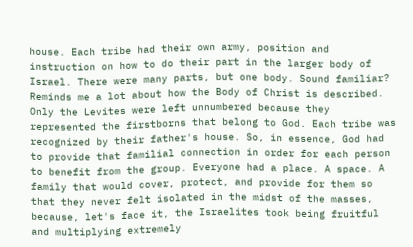house. Each tribe had their own army, position and instruction on how to do their part in the larger body of Israel. There were many parts, but one body. Sound familiar? Reminds me a lot about how the Body of Christ is described. Only the Levites were left unnumbered because they represented the firstborns that belong to God. Each tribe was recognized by their father's house. So, in essence, God had to provide that familial connection in order for each person to benefit from the group. Everyone had a place. A space. A family that would cover, protect, and provide for them so that they never felt isolated in the midst of the masses, because, let's face it, the Israelites took being fruitful and multiplying extremely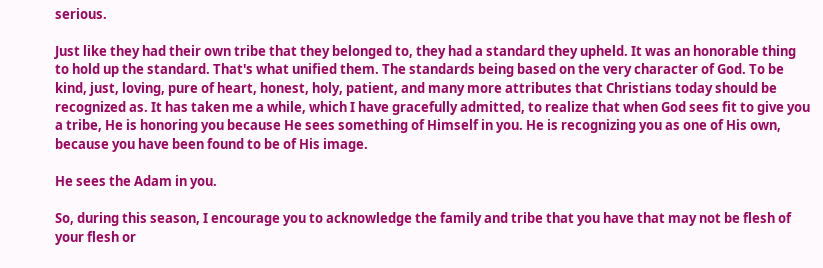serious.

Just like they had their own tribe that they belonged to, they had a standard they upheld. It was an honorable thing to hold up the standard. That's what unified them. The standards being based on the very character of God. To be kind, just, loving, pure of heart, honest, holy, patient, and many more attributes that Christians today should be recognized as. It has taken me a while, which I have gracefully admitted, to realize that when God sees fit to give you a tribe, He is honoring you because He sees something of Himself in you. He is recognizing you as one of His own, because you have been found to be of His image.

He sees the Adam in you.

So, during this season, I encourage you to acknowledge the family and tribe that you have that may not be flesh of your flesh or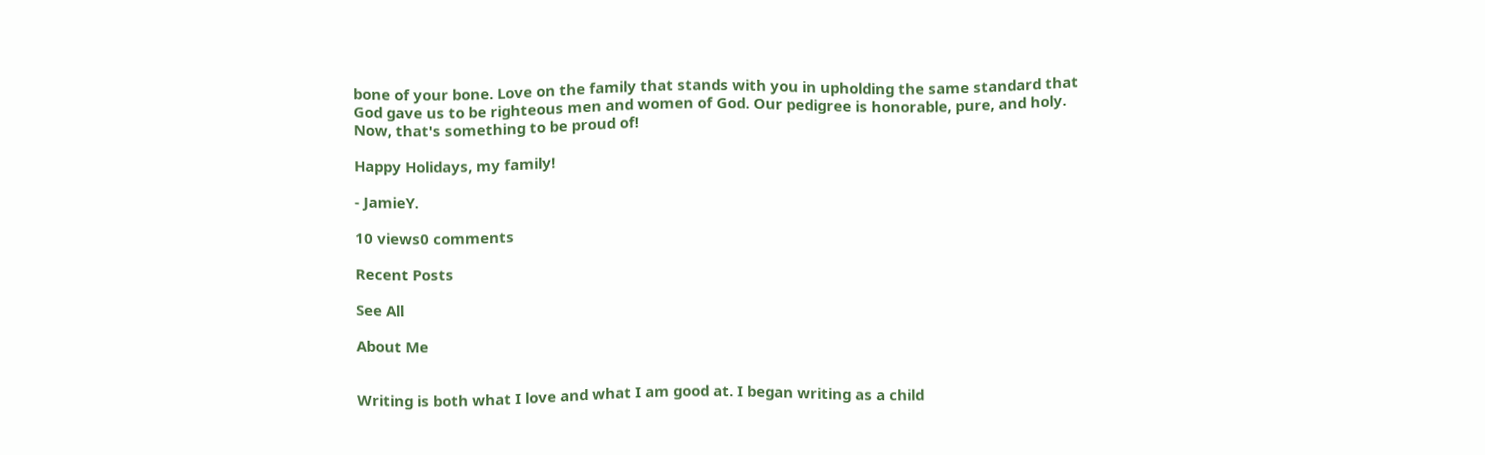bone of your bone. Love on the family that stands with you in upholding the same standard that God gave us to be righteous men and women of God. Our pedigree is honorable, pure, and holy. Now, that's something to be proud of!

Happy Holidays, my family!

- JamieY.

10 views0 comments

Recent Posts

See All

About Me


Writing is both what I love and what I am good at. I began writing as a child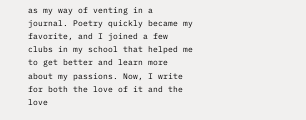as my way of venting in a journal. Poetry quickly became my favorite, and I joined a few clubs in my school that helped me to get better and learn more about my passions. Now, I write for both the love of it and the love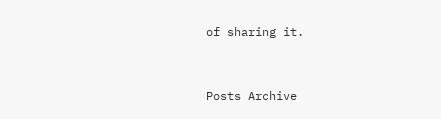of sharing it.


Posts Archive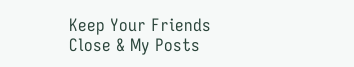Keep Your Friends
Close & My Posts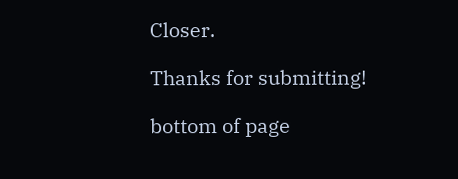Closer.

Thanks for submitting!

bottom of page